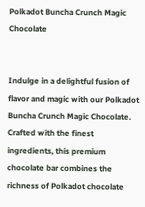Polkadot Buncha Crunch Magic Chocolate


Indulge in a delightful fusion of flavor and magic with our Polkadot Buncha Crunch Magic Chocolate. Crafted with the finest ingredients, this premium chocolate bar combines the richness of Polkadot chocolate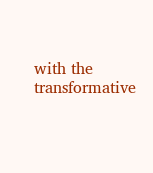with the transformative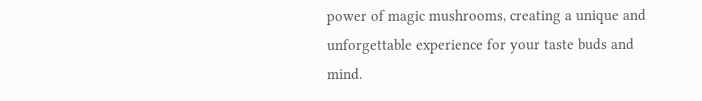power of magic mushrooms, creating a unique and unforgettable experience for your taste buds and mind.